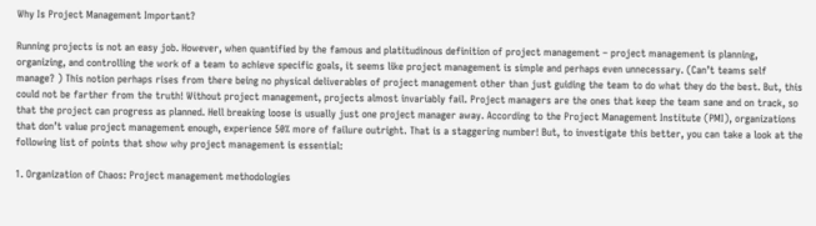Why Is Project Management Important?

Running projects is not an easy job. However, when quantified by the famous and platitudinous definition of project management – project management is planning, organizing, and controlling the work of a team to achieve specific goals, it seems like project management is simple and perhaps even unnecessary. (Can’t teams self manage? ) This notion perhaps rises from there being no physical deliverables of project management other than just guiding the team to do what they do the best. But, this could not be farther from the truth! Without project management, projects almost invariably fail. Project managers are the ones that keep the team sane and on track, so that the project can progress as planned. Hell breaking loose is usually just one project manager away. According to the Project Management Institute (PMI), organizations that don’t value project management enough, experience 50% more of failure outright. That is a staggering number! But, to investigate this better, you can take a look at the following list of points that show why project management is essential:

1. Organization of Chaos: Project management methodologies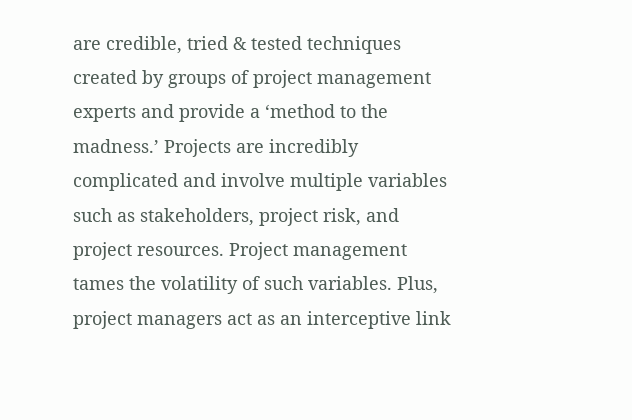are credible, tried & tested techniques created by groups of project management experts and provide a ‘method to the madness.’ Projects are incredibly complicated and involve multiple variables such as stakeholders, project risk, and project resources. Project management tames the volatility of such variables. Plus, project managers act as an interceptive link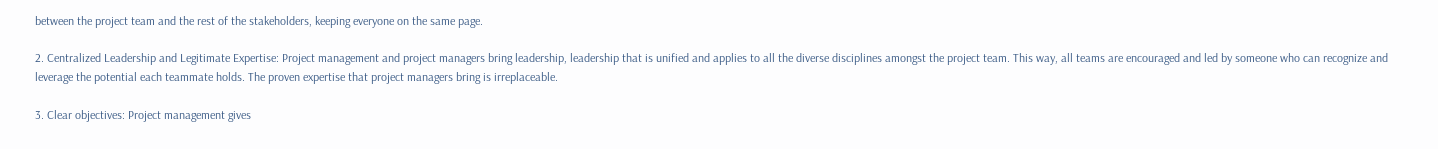between the project team and the rest of the stakeholders, keeping everyone on the same page.

2. Centralized Leadership and Legitimate Expertise: Project management and project managers bring leadership, leadership that is unified and applies to all the diverse disciplines amongst the project team. This way, all teams are encouraged and led by someone who can recognize and leverage the potential each teammate holds. The proven expertise that project managers bring is irreplaceable.

3. Clear objectives: Project management gives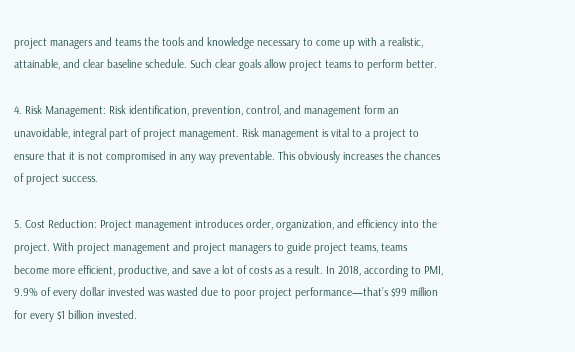project managers and teams the tools and knowledge necessary to come up with a realistic, attainable, and clear baseline schedule. Such clear goals allow project teams to perform better.

4. Risk Management: Risk identification, prevention, control, and management form an unavoidable, integral part of project management. Risk management is vital to a project to ensure that it is not compromised in any way preventable. This obviously increases the chances of project success.

5. Cost Reduction: Project management introduces order, organization, and efficiency into the project. With project management and project managers to guide project teams, teams become more efficient, productive, and save a lot of costs as a result. In 2018, according to PMI, 9.9% of every dollar invested was wasted due to poor project performance—that’s $99 million for every $1 billion invested.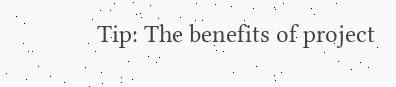Tip: The benefits of project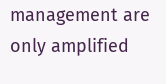management are only amplified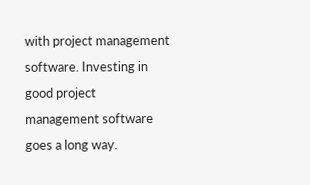with project management software. Investing in good project management software goes a long way.